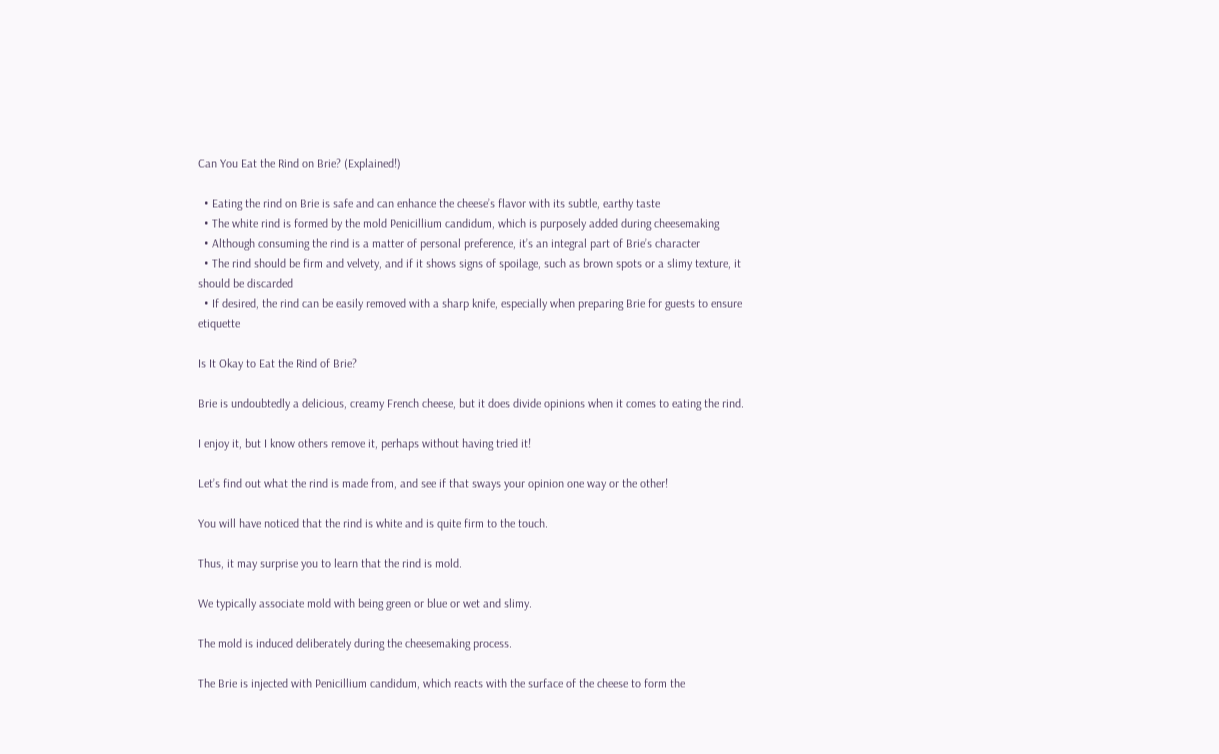Can You Eat the Rind on Brie? (Explained!)

  • Eating the rind on Brie is safe and can enhance the cheese’s flavor with its subtle, earthy taste
  • The white rind is formed by the mold Penicillium candidum, which is purposely added during cheesemaking
  • Although consuming the rind is a matter of personal preference, it’s an integral part of Brie’s character
  • The rind should be firm and velvety, and if it shows signs of spoilage, such as brown spots or a slimy texture, it should be discarded
  • If desired, the rind can be easily removed with a sharp knife, especially when preparing Brie for guests to ensure etiquette

Is It Okay to Eat the Rind of Brie?

Brie is undoubtedly a delicious, creamy French cheese, but it does divide opinions when it comes to eating the rind.

I enjoy it, but I know others remove it, perhaps without having tried it!

Let’s find out what the rind is made from, and see if that sways your opinion one way or the other!

You will have noticed that the rind is white and is quite firm to the touch.

Thus, it may surprise you to learn that the rind is mold.

We typically associate mold with being green or blue or wet and slimy.

The mold is induced deliberately during the cheesemaking process.

The Brie is injected with Penicillium candidum, which reacts with the surface of the cheese to form the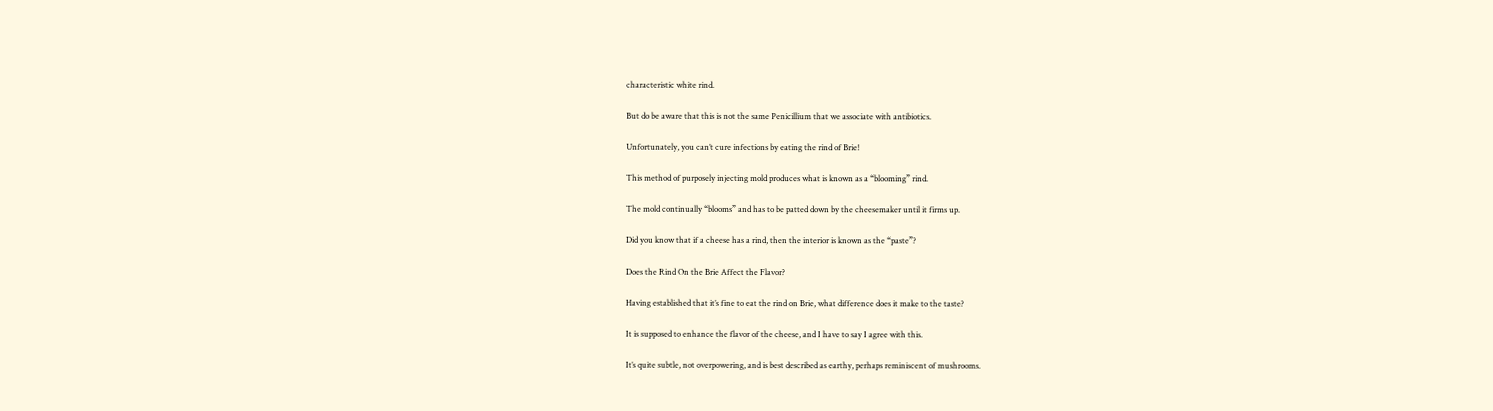characteristic white rind.

But do be aware that this is not the same Penicillium that we associate with antibiotics.

Unfortunately, you can’t cure infections by eating the rind of Brie!

This method of purposely injecting mold produces what is known as a “blooming” rind.

The mold continually “blooms” and has to be patted down by the cheesemaker until it firms up.

Did you know that if a cheese has a rind, then the interior is known as the “paste”?

Does the Rind On the Brie Affect the Flavor?

Having established that it’s fine to eat the rind on Brie, what difference does it make to the taste?

It is supposed to enhance the flavor of the cheese, and I have to say I agree with this.

It’s quite subtle, not overpowering, and is best described as earthy, perhaps reminiscent of mushrooms.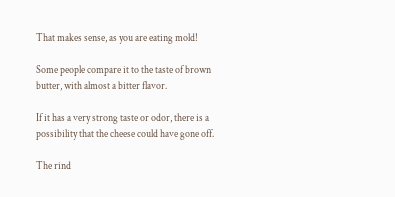That makes sense, as you are eating mold!

Some people compare it to the taste of brown butter, with almost a bitter flavor.

If it has a very strong taste or odor, there is a possibility that the cheese could have gone off.

The rind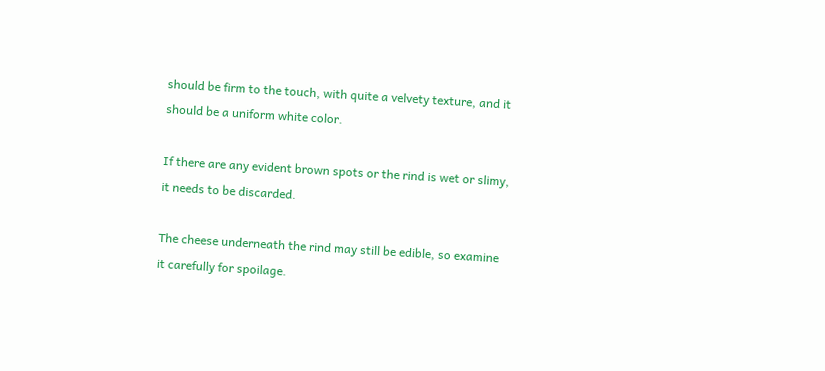should be firm to the touch, with quite a velvety texture, and it should be a uniform white color.

If there are any evident brown spots or the rind is wet or slimy, it needs to be discarded.

The cheese underneath the rind may still be edible, so examine it carefully for spoilage.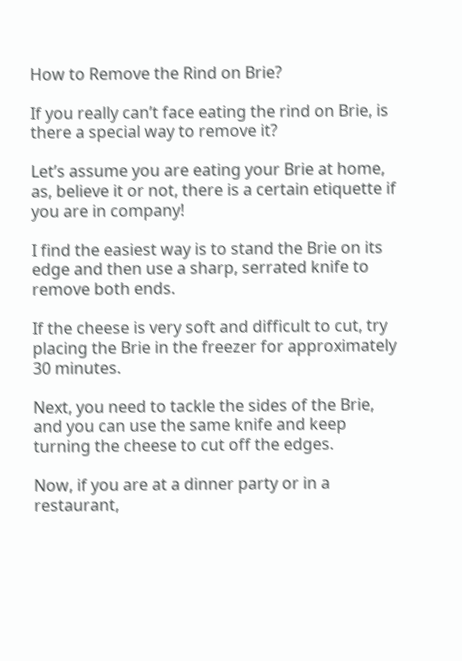How to Remove the Rind on Brie?

If you really can’t face eating the rind on Brie, is there a special way to remove it?

Let’s assume you are eating your Brie at home, as, believe it or not, there is a certain etiquette if you are in company!

I find the easiest way is to stand the Brie on its edge and then use a sharp, serrated knife to remove both ends.

If the cheese is very soft and difficult to cut, try placing the Brie in the freezer for approximately 30 minutes.

Next, you need to tackle the sides of the Brie, and you can use the same knife and keep turning the cheese to cut off the edges.

Now, if you are at a dinner party or in a restaurant,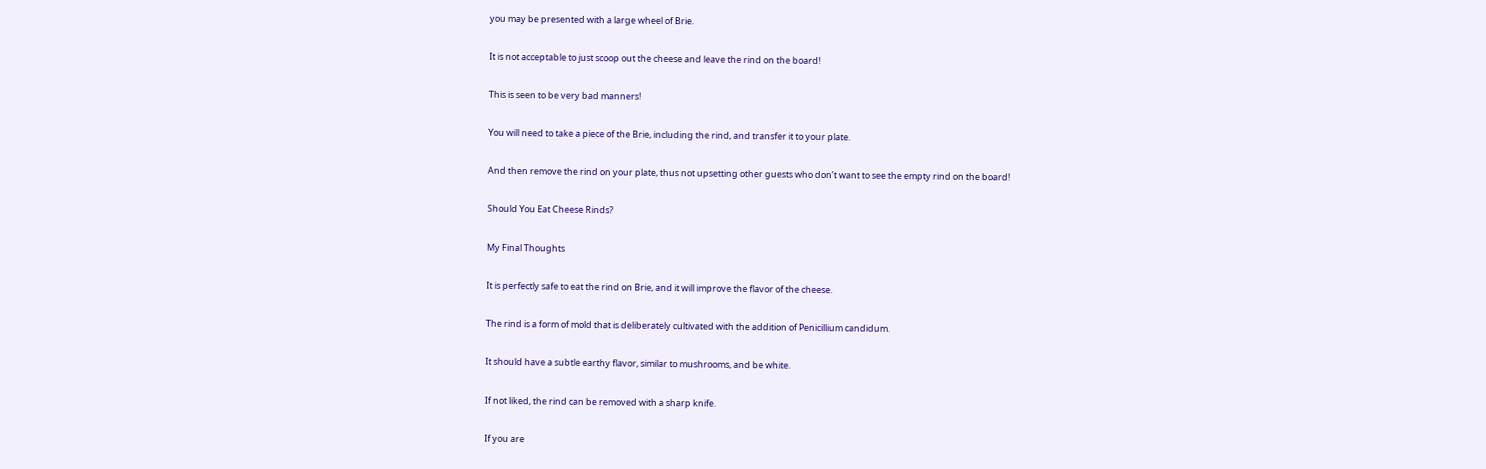you may be presented with a large wheel of Brie.

It is not acceptable to just scoop out the cheese and leave the rind on the board!

This is seen to be very bad manners!

You will need to take a piece of the Brie, including the rind, and transfer it to your plate.

And then remove the rind on your plate, thus not upsetting other guests who don’t want to see the empty rind on the board!

Should You Eat Cheese Rinds?

My Final Thoughts

It is perfectly safe to eat the rind on Brie, and it will improve the flavor of the cheese.

The rind is a form of mold that is deliberately cultivated with the addition of Penicillium candidum.

It should have a subtle earthy flavor, similar to mushrooms, and be white.

If not liked, the rind can be removed with a sharp knife.

If you are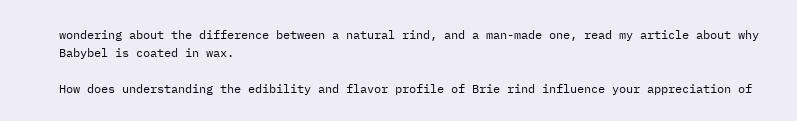wondering about the difference between a natural rind, and a man-made one, read my article about why Babybel is coated in wax.

How does understanding the edibility and flavor profile of Brie rind influence your appreciation of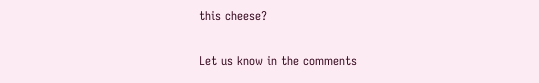this cheese?

Let us know in the comments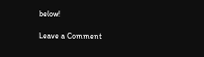below!

Leave a Comment